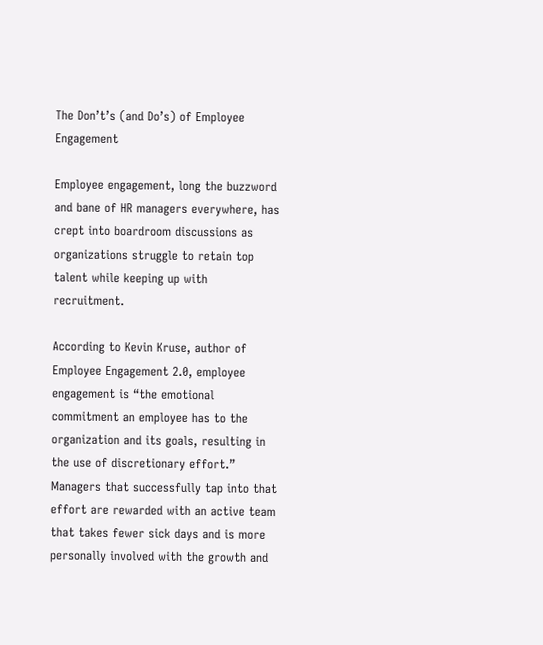The Don’t’s (and Do’s) of Employee Engagement

Employee engagement, long the buzzword and bane of HR managers everywhere, has crept into boardroom discussions as organizations struggle to retain top talent while keeping up with recruitment.

According to Kevin Kruse, author of Employee Engagement 2.0, employee engagement is “the emotional commitment an employee has to the organization and its goals, resulting in the use of discretionary effort.” Managers that successfully tap into that effort are rewarded with an active team that takes fewer sick days and is more personally involved with the growth and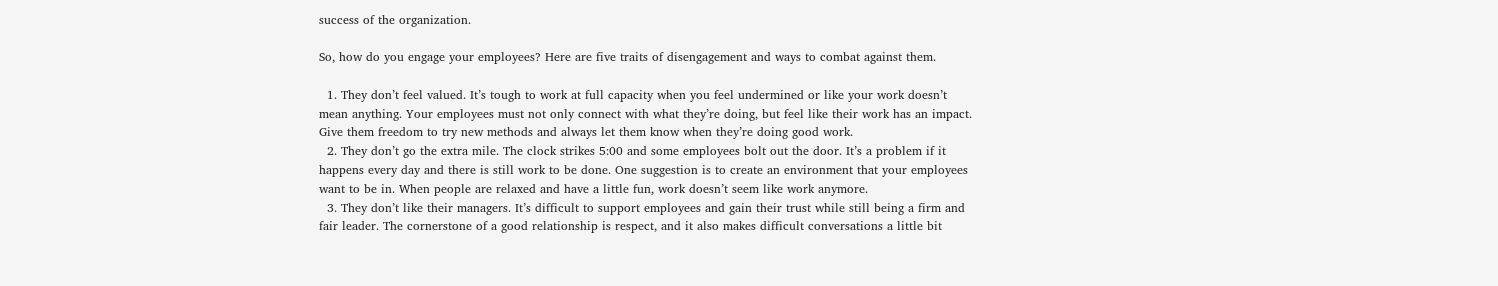success of the organization.

So, how do you engage your employees? Here are five traits of disengagement and ways to combat against them.

  1. They don’t feel valued. It’s tough to work at full capacity when you feel undermined or like your work doesn’t mean anything. Your employees must not only connect with what they’re doing, but feel like their work has an impact. Give them freedom to try new methods and always let them know when they’re doing good work.
  2. They don’t go the extra mile. The clock strikes 5:00 and some employees bolt out the door. It’s a problem if it happens every day and there is still work to be done. One suggestion is to create an environment that your employees want to be in. When people are relaxed and have a little fun, work doesn’t seem like work anymore.
  3. They don’t like their managers. It’s difficult to support employees and gain their trust while still being a firm and fair leader. The cornerstone of a good relationship is respect, and it also makes difficult conversations a little bit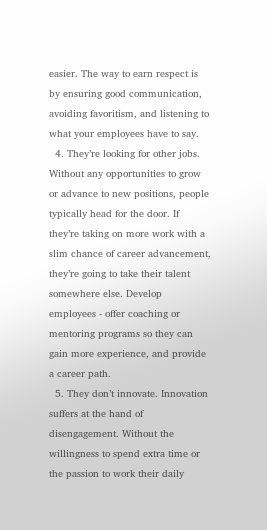easier. The way to earn respect is by ensuring good communication, avoiding favoritism, and listening to what your employees have to say.
  4. They’re looking for other jobs. Without any opportunities to grow or advance to new positions, people typically head for the door. If they’re taking on more work with a slim chance of career advancement, they’re going to take their talent somewhere else. Develop employees - offer coaching or mentoring programs so they can gain more experience, and provide a career path.
  5. They don’t innovate. Innovation suffers at the hand of disengagement. Without the willingness to spend extra time or the passion to work their daily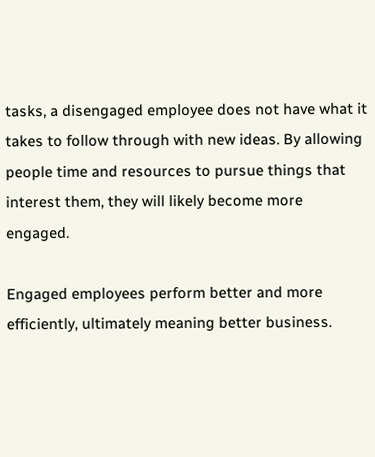tasks, a disengaged employee does not have what it takes to follow through with new ideas. By allowing people time and resources to pursue things that interest them, they will likely become more engaged.

Engaged employees perform better and more efficiently, ultimately meaning better business.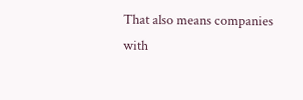That also means companies with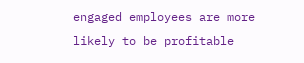engaged employees are more likely to be profitable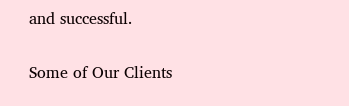and successful.

Some of Our Clients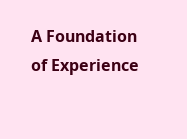A Foundation of Experience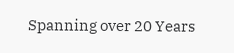Spanning over 20 Years